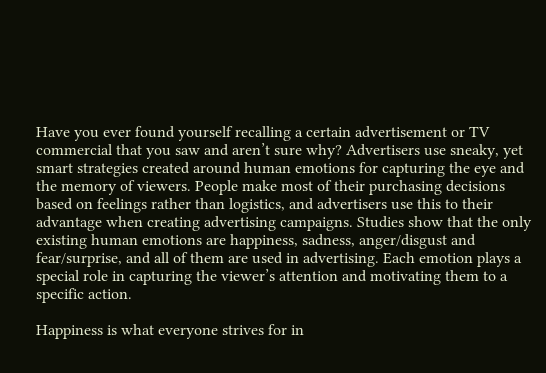Have you ever found yourself recalling a certain advertisement or TV commercial that you saw and aren’t sure why? Advertisers use sneaky, yet smart strategies created around human emotions for capturing the eye and the memory of viewers. People make most of their purchasing decisions based on feelings rather than logistics, and advertisers use this to their advantage when creating advertising campaigns. Studies show that the only existing human emotions are happiness, sadness, anger/disgust and fear/surprise, and all of them are used in advertising. Each emotion plays a special role in capturing the viewer’s attention and motivating them to a specific action.

Happiness is what everyone strives for in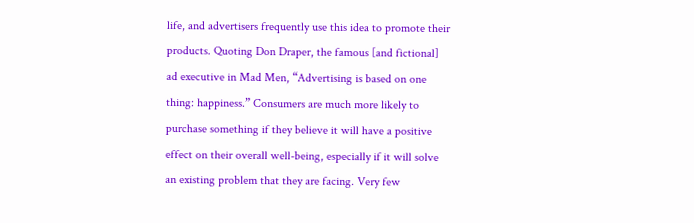life, and advertisers frequently use this idea to promote their products. Quoting Don Draper, the famous [and fictional] ad executive in Mad Men, “Advertising is based on one thing: happiness.” Consumers are much more likely to purchase something if they believe it will have a positive effect on their overall well-being, especially if it will solve an existing problem that they are facing. Very few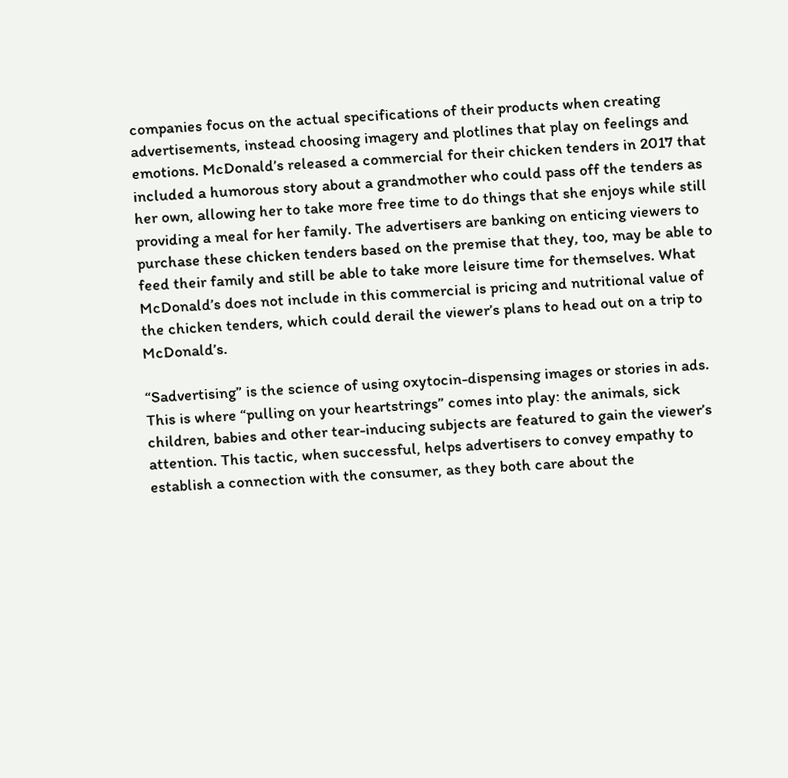companies focus on the actual specifications of their products when creating advertisements, instead choosing imagery and plotlines that play on feelings and emotions. McDonald’s released a commercial for their chicken tenders in 2017 that included a humorous story about a grandmother who could pass off the tenders as her own, allowing her to take more free time to do things that she enjoys while still providing a meal for her family. The advertisers are banking on enticing viewers to purchase these chicken tenders based on the premise that they, too, may be able to feed their family and still be able to take more leisure time for themselves. What McDonald’s does not include in this commercial is pricing and nutritional value of the chicken tenders, which could derail the viewer’s plans to head out on a trip to McDonald’s.

“Sadvertising” is the science of using oxytocin-dispensing images or stories in ads. This is where “pulling on your heartstrings” comes into play: the animals, sick children, babies and other tear-inducing subjects are featured to gain the viewer’s attention. This tactic, when successful, helps advertisers to convey empathy to establish a connection with the consumer, as they both care about the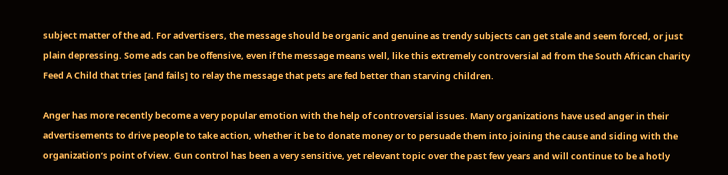subject matter of the ad. For advertisers, the message should be organic and genuine as trendy subjects can get stale and seem forced, or just plain depressing. Some ads can be offensive, even if the message means well, like this extremely controversial ad from the South African charity Feed A Child that tries [and fails] to relay the message that pets are fed better than starving children.

Anger has more recently become a very popular emotion with the help of controversial issues. Many organizations have used anger in their advertisements to drive people to take action, whether it be to donate money or to persuade them into joining the cause and siding with the organization’s point of view. Gun control has been a very sensitive, yet relevant topic over the past few years and will continue to be a hotly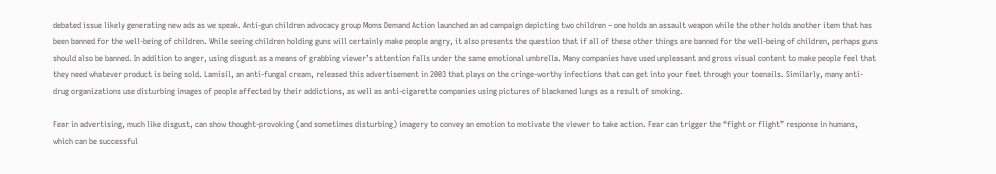debated issue likely generating new ads as we speak. Anti-gun children advocacy group Moms Demand Action launched an ad campaign depicting two children – one holds an assault weapon while the other holds another item that has been banned for the well-being of children. While seeing children holding guns will certainly make people angry, it also presents the question that if all of these other things are banned for the well-being of children, perhaps guns should also be banned. In addition to anger, using disgust as a means of grabbing viewer’s attention falls under the same emotional umbrella. Many companies have used unpleasant and gross visual content to make people feel that they need whatever product is being sold. Lamisil, an anti-fungal cream, released this advertisement in 2003 that plays on the cringe-worthy infections that can get into your feet through your toenails. Similarly, many anti-drug organizations use disturbing images of people affected by their addictions, as well as anti-cigarette companies using pictures of blackened lungs as a result of smoking.

Fear in advertising, much like disgust, can show thought-provoking (and sometimes disturbing) imagery to convey an emotion to motivate the viewer to take action. Fear can trigger the “fight or flight” response in humans, which can be successful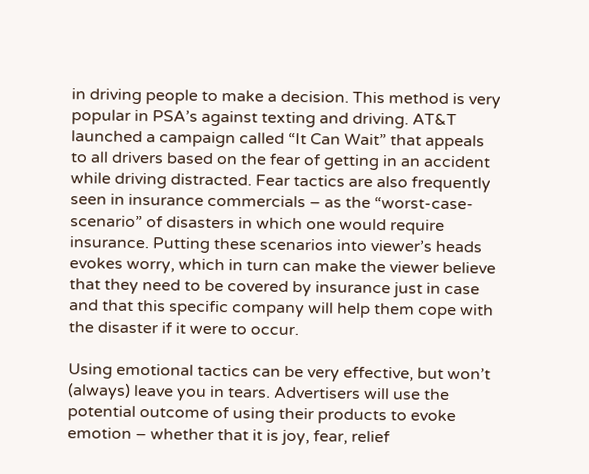in driving people to make a decision. This method is very popular in PSA’s against texting and driving. AT&T launched a campaign called “It Can Wait” that appeals to all drivers based on the fear of getting in an accident while driving distracted. Fear tactics are also frequently seen in insurance commercials – as the “worst-case-scenario” of disasters in which one would require insurance. Putting these scenarios into viewer’s heads evokes worry, which in turn can make the viewer believe that they need to be covered by insurance just in case and that this specific company will help them cope with the disaster if it were to occur.

Using emotional tactics can be very effective, but won’t (always) leave you in tears. Advertisers will use the potential outcome of using their products to evoke emotion – whether that it is joy, fear, relief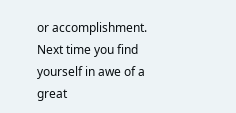or accomplishment. Next time you find yourself in awe of a great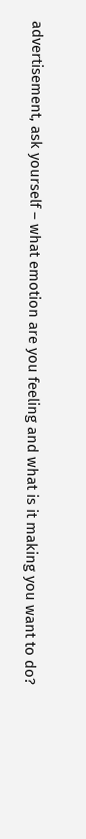advertisement, ask yourself – what emotion are you feeling and what is it making you want to do?